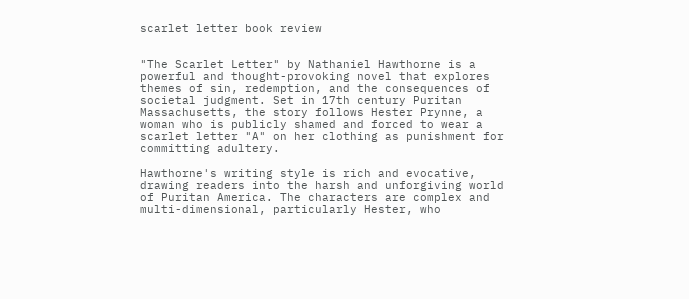scarlet letter book review


"The Scarlet Letter" by Nathaniel Hawthorne is a powerful and thought-provoking novel that explores themes of sin, redemption, and the consequences of societal judgment. Set in 17th century Puritan Massachusetts, the story follows Hester Prynne, a woman who is publicly shamed and forced to wear a scarlet letter "A" on her clothing as punishment for committing adultery.

Hawthorne's writing style is rich and evocative, drawing readers into the harsh and unforgiving world of Puritan America. The characters are complex and multi-dimensional, particularly Hester, who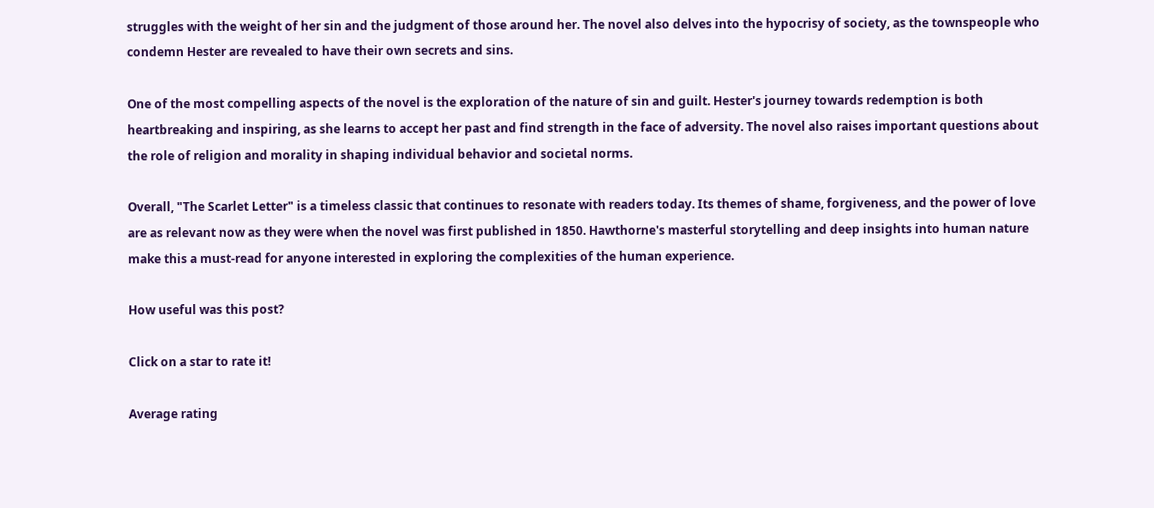struggles with the weight of her sin and the judgment of those around her. The novel also delves into the hypocrisy of society, as the townspeople who condemn Hester are revealed to have their own secrets and sins.

One of the most compelling aspects of the novel is the exploration of the nature of sin and guilt. Hester's journey towards redemption is both heartbreaking and inspiring, as she learns to accept her past and find strength in the face of adversity. The novel also raises important questions about the role of religion and morality in shaping individual behavior and societal norms.

Overall, "The Scarlet Letter" is a timeless classic that continues to resonate with readers today. Its themes of shame, forgiveness, and the power of love are as relevant now as they were when the novel was first published in 1850. Hawthorne's masterful storytelling and deep insights into human nature make this a must-read for anyone interested in exploring the complexities of the human experience.

How useful was this post?

Click on a star to rate it!

Average rating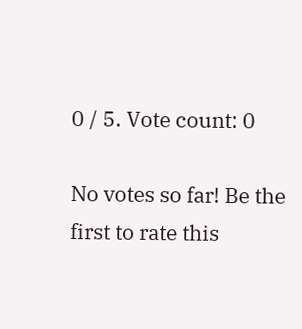0 / 5. Vote count: 0

No votes so far! Be the first to rate this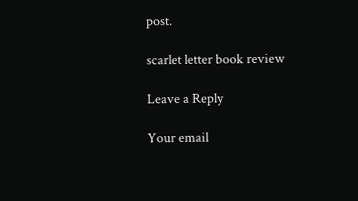post.

scarlet letter book review

Leave a Reply

Your email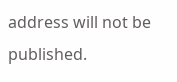address will not be published.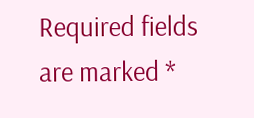Required fields are marked *